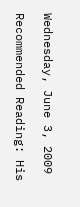Wednesday, June 3, 2009

Recommended Reading: His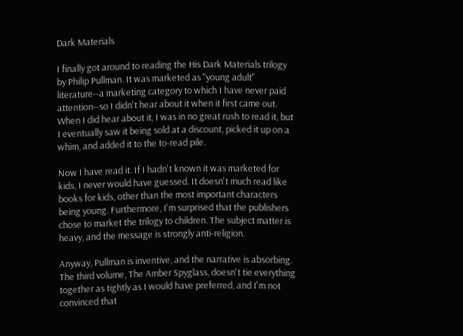Dark Materials

I finally got around to reading the His Dark Materials trilogy by Philip Pullman. It was marketed as "young adult" literature--a marketing category to which I have never paid attention--so I didn't hear about it when it first came out. When I did hear about it, I was in no great rush to read it, but I eventually saw it being sold at a discount, picked it up on a whim, and added it to the to-read pile.

Now I have read it. If I hadn't known it was marketed for kids, I never would have guessed. It doesn't much read like books for kids, other than the most important characters being young. Furthermore, I'm surprised that the publishers chose to market the trilogy to children. The subject matter is heavy, and the message is strongly anti-religion.

Anyway, Pullman is inventive, and the narrative is absorbing. The third volume, The Amber Spyglass, doesn't tie everything together as tightly as I would have preferred, and I'm not convinced that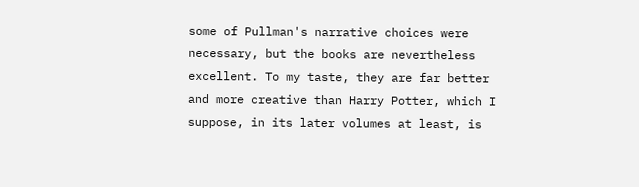some of Pullman's narrative choices were necessary, but the books are nevertheless excellent. To my taste, they are far better and more creative than Harry Potter, which I suppose, in its later volumes at least, is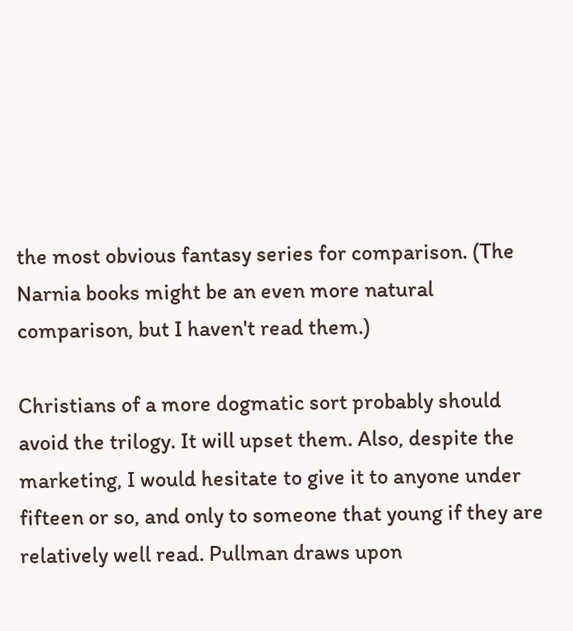the most obvious fantasy series for comparison. (The Narnia books might be an even more natural comparison, but I haven't read them.)

Christians of a more dogmatic sort probably should avoid the trilogy. It will upset them. Also, despite the marketing, I would hesitate to give it to anyone under fifteen or so, and only to someone that young if they are relatively well read. Pullman draws upon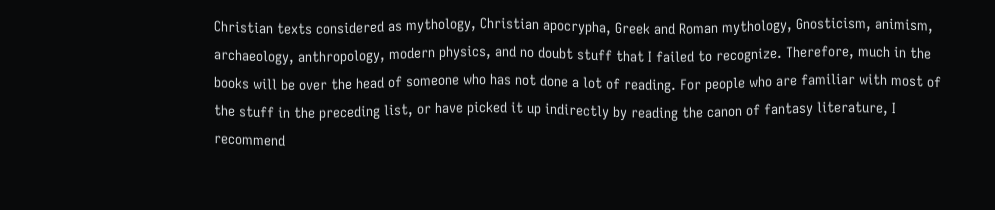Christian texts considered as mythology, Christian apocrypha, Greek and Roman mythology, Gnosticism, animism, archaeology, anthropology, modern physics, and no doubt stuff that I failed to recognize. Therefore, much in the books will be over the head of someone who has not done a lot of reading. For people who are familiar with most of the stuff in the preceding list, or have picked it up indirectly by reading the canon of fantasy literature, I recommend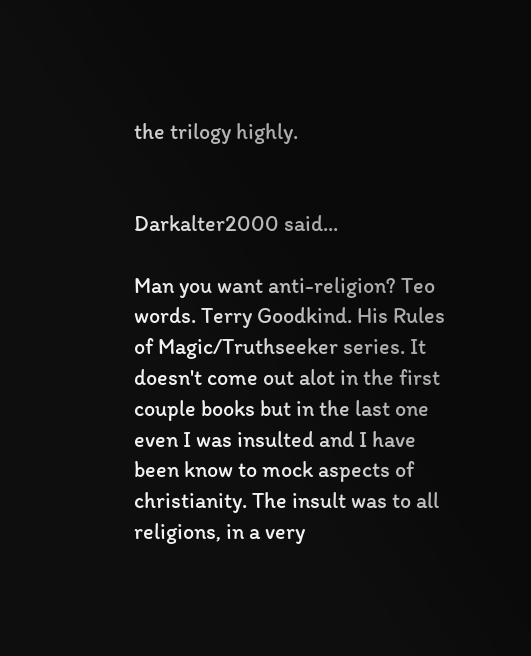the trilogy highly.


Darkalter2000 said...

Man you want anti-religion? Teo words. Terry Goodkind. His Rules of Magic/Truthseeker series. It doesn't come out alot in the first couple books but in the last one even I was insulted and I have been know to mock aspects of christianity. The insult was to all religions, in a very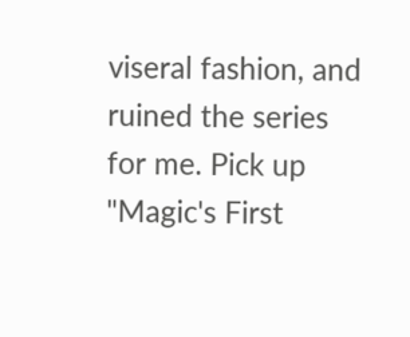viseral fashion, and ruined the series for me. Pick up "Magic's First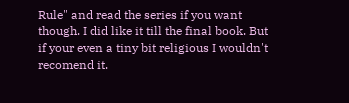Rule" and read the series if you want though. I did like it till the final book. But if your even a tiny bit religious I wouldn't recomend it.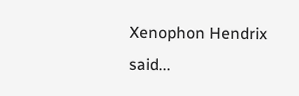Xenophon Hendrix said...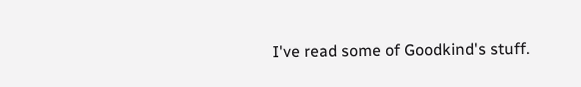I've read some of Goodkind's stuff.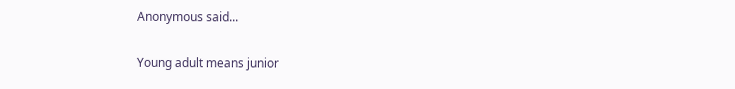Anonymous said...

Young adult means junior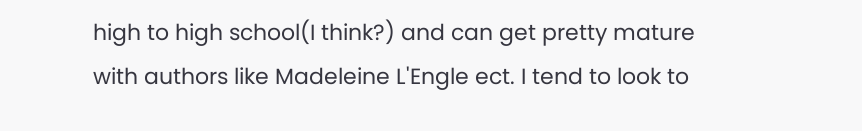high to high school(I think?) and can get pretty mature with authors like Madeleine L'Engle ect. I tend to look to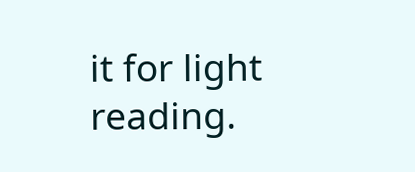it for light reading.